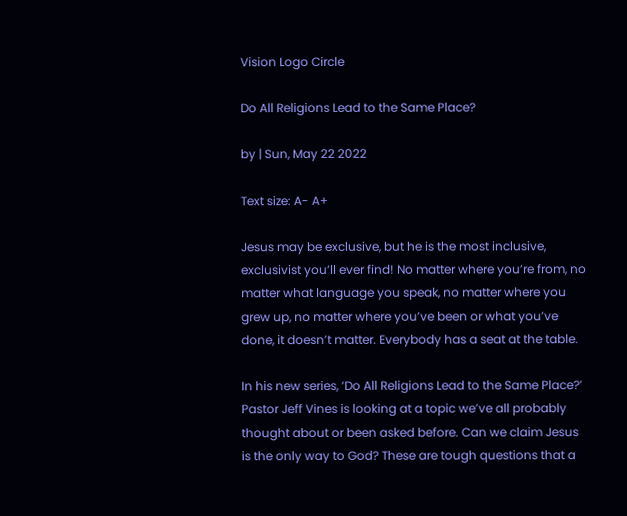Vision Logo Circle

Do All Religions Lead to the Same Place?

by | Sun, May 22 2022

Text size: A- A+

Jesus may be exclusive, but he is the most inclusive, exclusivist you’ll ever find! No matter where you’re from, no matter what language you speak, no matter where you grew up, no matter where you’ve been or what you’ve done, it doesn’t matter. Everybody has a seat at the table.

In his new series, ‘Do All Religions Lead to the Same Place?’ Pastor Jeff Vines is looking at a topic we’ve all probably thought about or been asked before. Can we claim Jesus is the only way to God? These are tough questions that a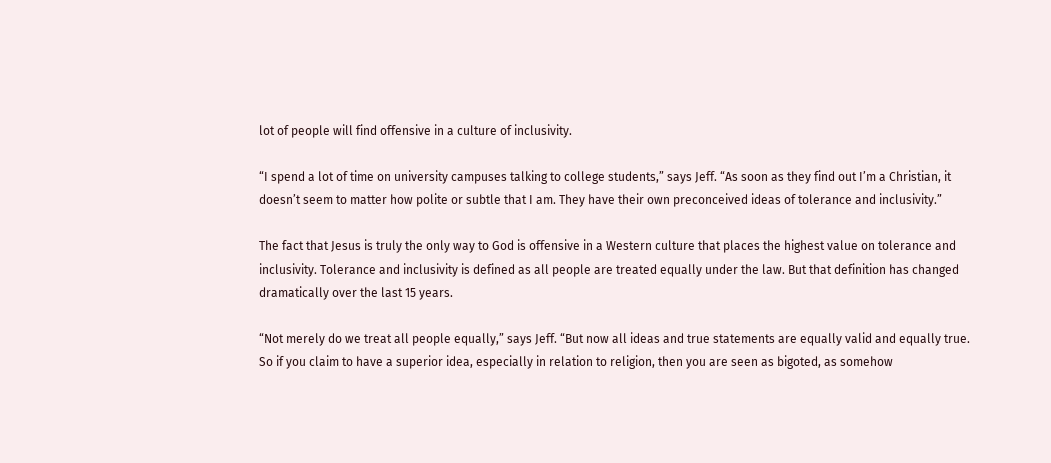lot of people will find offensive in a culture of inclusivity.

“I spend a lot of time on university campuses talking to college students,” says Jeff. “As soon as they find out I’m a Christian, it doesn’t seem to matter how polite or subtle that I am. They have their own preconceived ideas of tolerance and inclusivity.”

The fact that Jesus is truly the only way to God is offensive in a Western culture that places the highest value on tolerance and inclusivity. Tolerance and inclusivity is defined as all people are treated equally under the law. But that definition has changed dramatically over the last 15 years.

“Not merely do we treat all people equally,” says Jeff. “But now all ideas and true statements are equally valid and equally true. So if you claim to have a superior idea, especially in relation to religion, then you are seen as bigoted, as somehow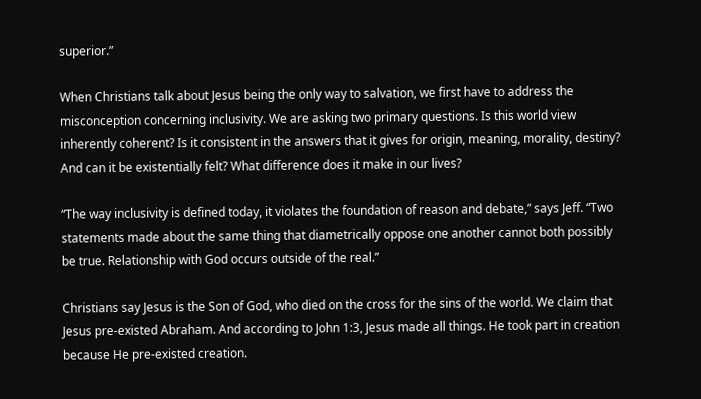superior.”

When Christians talk about Jesus being the only way to salvation, we first have to address the misconception concerning inclusivity. We are asking two primary questions. Is this world view inherently coherent? Is it consistent in the answers that it gives for origin, meaning, morality, destiny? And can it be existentially felt? What difference does it make in our lives?

“The way inclusivity is defined today, it violates the foundation of reason and debate,” says Jeff. “Two statements made about the same thing that diametrically oppose one another cannot both possibly be true. Relationship with God occurs outside of the real.”

Christians say Jesus is the Son of God, who died on the cross for the sins of the world. We claim that Jesus pre-existed Abraham. And according to John 1:3, Jesus made all things. He took part in creation because He pre-existed creation.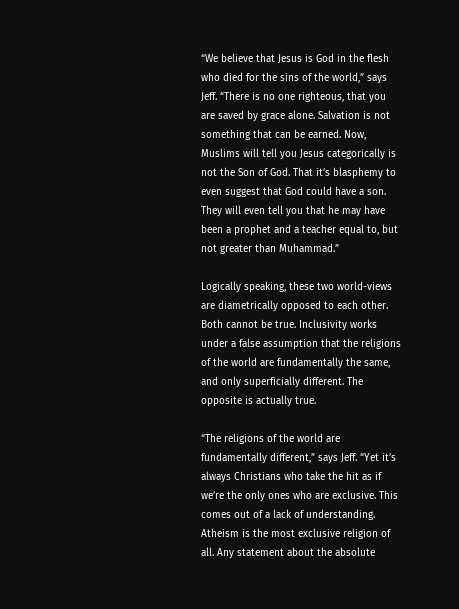“We believe that Jesus is God in the flesh who died for the sins of the world,” says Jeff. “There is no one righteous, that you are saved by grace alone. Salvation is not something that can be earned. Now, Muslims will tell you Jesus categorically is not the Son of God. That it’s blasphemy to even suggest that God could have a son. They will even tell you that he may have been a prophet and a teacher equal to, but not greater than Muhammad.”

Logically speaking, these two world-views are diametrically opposed to each other. Both cannot be true. Inclusivity works under a false assumption that the religions of the world are fundamentally the same, and only superficially different. The opposite is actually true.

“The religions of the world are fundamentally different,” says Jeff. “Yet it’s always Christians who take the hit as if we’re the only ones who are exclusive. This comes out of a lack of understanding. Atheism is the most exclusive religion of all. Any statement about the absolute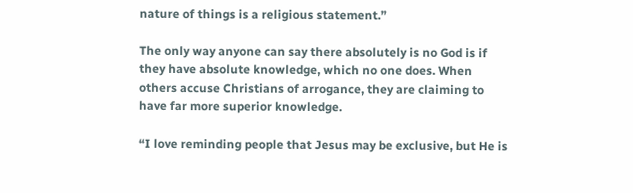nature of things is a religious statement.”

The only way anyone can say there absolutely is no God is if they have absolute knowledge, which no one does. When others accuse Christians of arrogance, they are claiming to have far more superior knowledge.

“I love reminding people that Jesus may be exclusive, but He is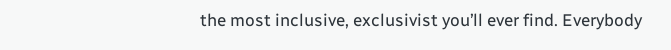the most inclusive, exclusivist you’ll ever find. Everybody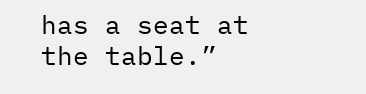has a seat at the table.”